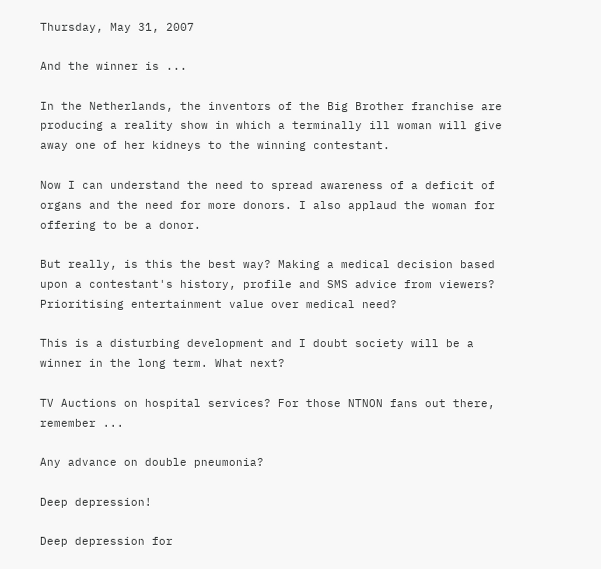Thursday, May 31, 2007

And the winner is ...

In the Netherlands, the inventors of the Big Brother franchise are producing a reality show in which a terminally ill woman will give away one of her kidneys to the winning contestant.

Now I can understand the need to spread awareness of a deficit of organs and the need for more donors. I also applaud the woman for offering to be a donor.

But really, is this the best way? Making a medical decision based upon a contestant's history, profile and SMS advice from viewers? Prioritising entertainment value over medical need?

This is a disturbing development and I doubt society will be a winner in the long term. What next?

TV Auctions on hospital services? For those NTNON fans out there, remember ...

Any advance on double pneumonia?

Deep depression!

Deep depression for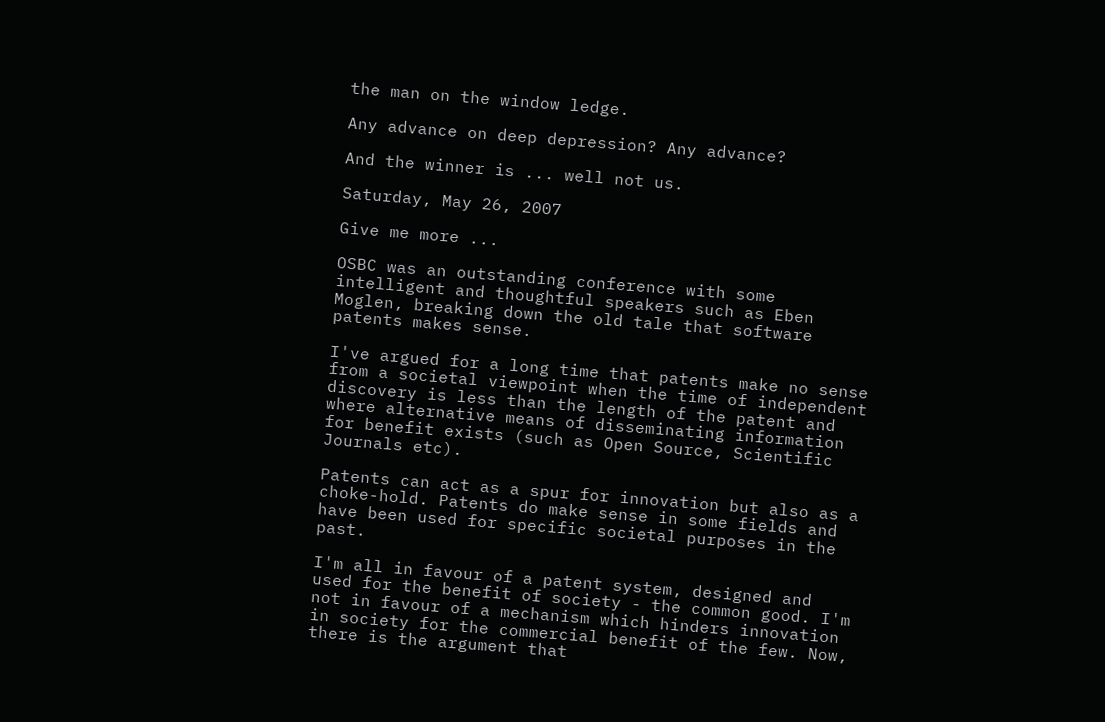the man on the window ledge.

Any advance on deep depression? Any advance?

And the winner is ... well not us.

Saturday, May 26, 2007

Give me more ...

OSBC was an outstanding conference with some intelligent and thoughtful speakers such as Eben Moglen, breaking down the old tale that software patents makes sense.

I've argued for a long time that patents make no sense from a societal viewpoint when the time of independent discovery is less than the length of the patent and where alternative means of disseminating information for benefit exists (such as Open Source, Scientific Journals etc).

Patents can act as a spur for innovation but also as a choke-hold. Patents do make sense in some fields and have been used for specific societal purposes in the past.

I'm all in favour of a patent system, designed and used for the benefit of society - the common good. I'm not in favour of a mechanism which hinders innovation in society for the commercial benefit of the few. Now, there is the argument that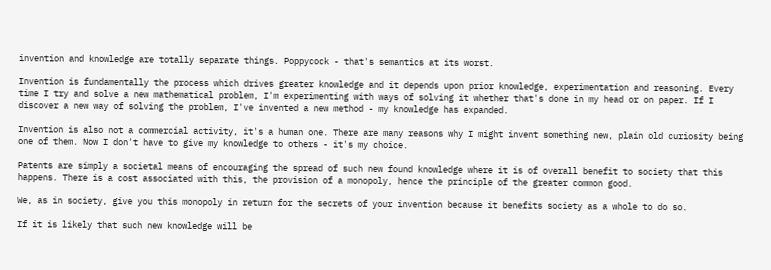invention and knowledge are totally separate things. Poppycock - that's semantics at its worst.

Invention is fundamentally the process which drives greater knowledge and it depends upon prior knowledge, experimentation and reasoning. Every time I try and solve a new mathematical problem, I'm experimenting with ways of solving it whether that's done in my head or on paper. If I discover a new way of solving the problem, I've invented a new method - my knowledge has expanded.

Invention is also not a commercial activity, it's a human one. There are many reasons why I might invent something new, plain old curiosity being one of them. Now I don't have to give my knowledge to others - it's my choice.

Patents are simply a societal means of encouraging the spread of such new found knowledge where it is of overall benefit to society that this happens. There is a cost associated with this, the provision of a monopoly, hence the principle of the greater common good.

We, as in society, give you this monopoly in return for the secrets of your invention because it benefits society as a whole to do so.

If it is likely that such new knowledge will be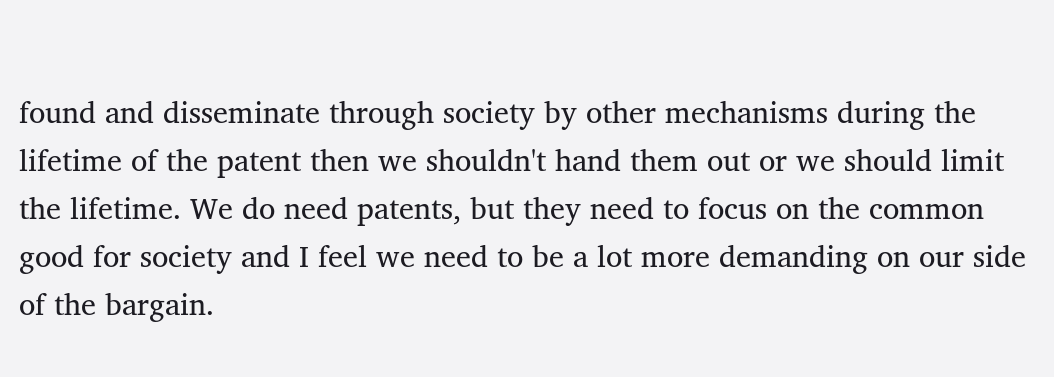found and disseminate through society by other mechanisms during the lifetime of the patent then we shouldn't hand them out or we should limit the lifetime. We do need patents, but they need to focus on the common good for society and I feel we need to be a lot more demanding on our side of the bargain.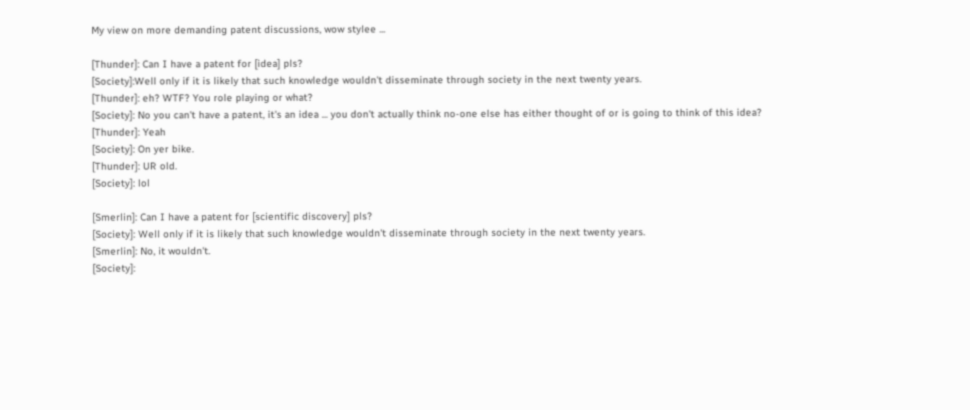My view on more demanding patent discussions, wow stylee ...

[Thunder]: Can I have a patent for [idea] pls?
[Society]:Well only if it is likely that such knowledge wouldn't disseminate through society in the next twenty years.
[Thunder]: eh? WTF? You role playing or what?
[Society]: No you can't have a patent, it's an idea ... you don't actually think no-one else has either thought of or is going to think of this idea?
[Thunder]: Yeah
[Society]: On yer bike.
[Thunder]: UR old.
[Society]: lol

[Smerlin]: Can I have a patent for [scientific discovery] pls?
[Society]: Well only if it is likely that such knowledge wouldn't disseminate through society in the next twenty years.
[Smerlin]: No, it wouldn't.
[Society]: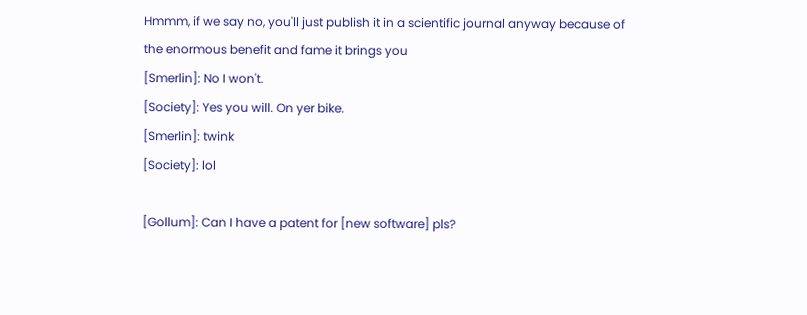Hmmm, if we say no, you'll just publish it in a scientific journal anyway because of the enormous benefit and fame it brings you
[Smerlin]: No I won't.
[Society]: Yes you will. On yer bike.
[Smerlin]: twink
[Society]: lol

[Gollum]: Can I have a patent for [new software] pls?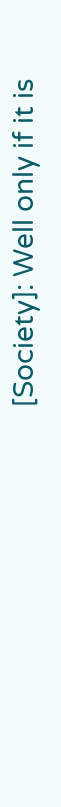[Society]: Well only if it is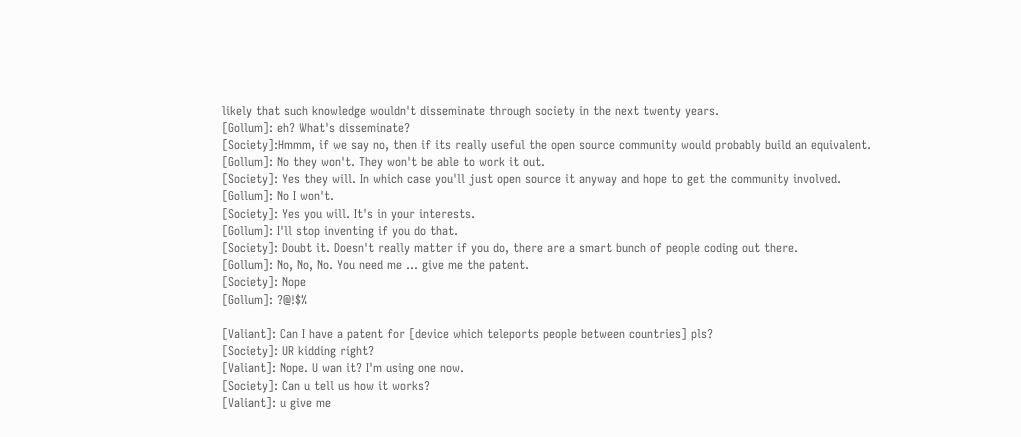likely that such knowledge wouldn't disseminate through society in the next twenty years.
[Gollum]: eh? What's disseminate?
[Society]:Hmmm, if we say no, then if its really useful the open source community would probably build an equivalent.
[Gollum]: No they won't. They won't be able to work it out.
[Society]: Yes they will. In which case you'll just open source it anyway and hope to get the community involved.
[Gollum]: No I won't.
[Society]: Yes you will. It's in your interests.
[Gollum]: I'll stop inventing if you do that.
[Society]: Doubt it. Doesn't really matter if you do, there are a smart bunch of people coding out there.
[Gollum]: No, No, No. You need me ... give me the patent.
[Society]: Nope
[Gollum]: ?@!$%

[Valiant]: Can I have a patent for [device which teleports people between countries] pls?
[Society]: UR kidding right?
[Valiant]: Nope. U wan it? I'm using one now.
[Society]: Can u tell us how it works?
[Valiant]: u give me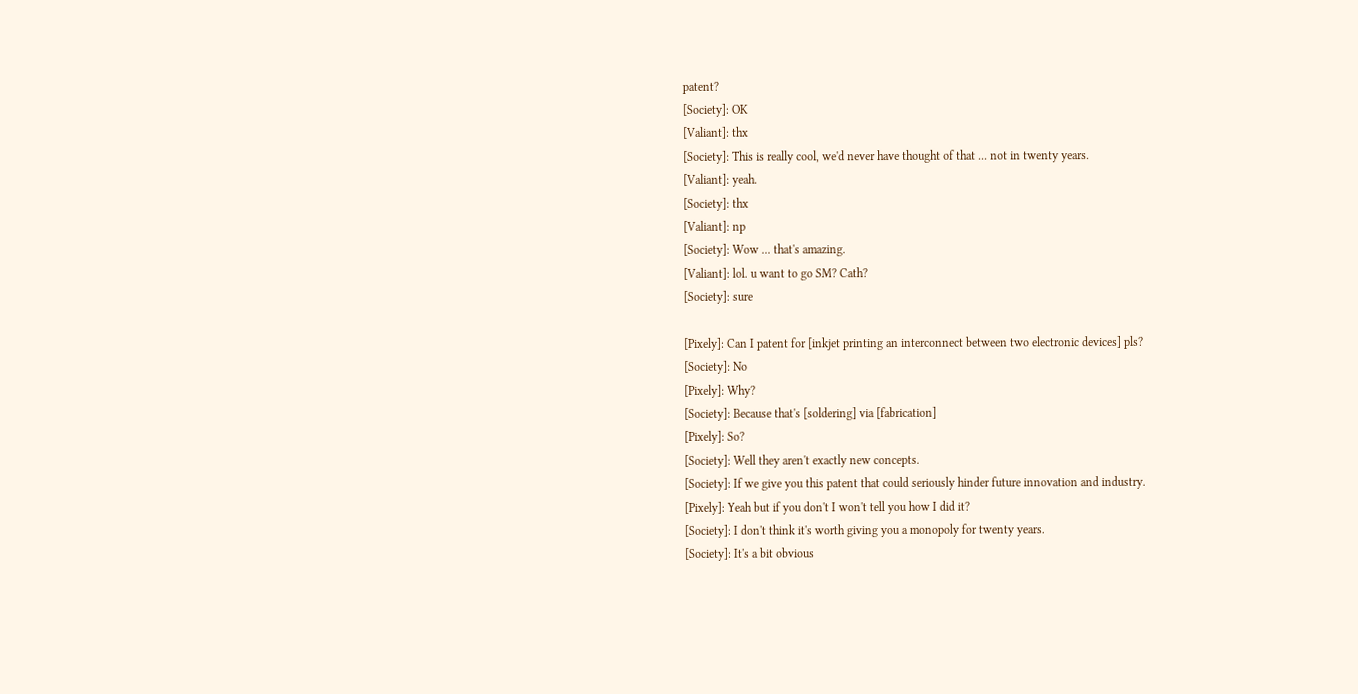patent?
[Society]: OK
[Valiant]: thx
[Society]: This is really cool, we'd never have thought of that ... not in twenty years.
[Valiant]: yeah.
[Society]: thx
[Valiant]: np
[Society]: Wow ... that's amazing.
[Valiant]: lol. u want to go SM? Cath?
[Society]: sure

[Pixely]: Can I patent for [inkjet printing an interconnect between two electronic devices] pls?
[Society]: No
[Pixely]: Why?
[Society]: Because that's [soldering] via [fabrication]
[Pixely]: So?
[Society]: Well they aren't exactly new concepts.
[Society]: If we give you this patent that could seriously hinder future innovation and industry.
[Pixely]: Yeah but if you don't I won't tell you how I did it?
[Society]: I don't think it's worth giving you a monopoly for twenty years.
[Society]: It's a bit obvious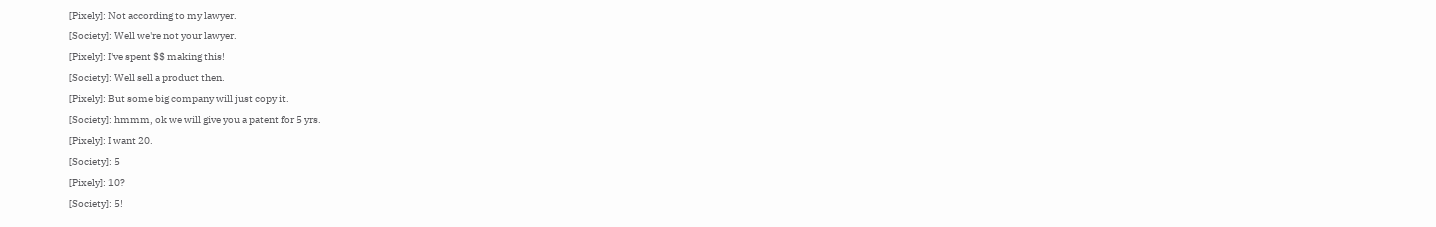[Pixely]: Not according to my lawyer.
[Society]: Well we're not your lawyer.
[Pixely]: I've spent $$ making this!
[Society]: Well sell a product then.
[Pixely]: But some big company will just copy it.
[Society]: hmmm, ok we will give you a patent for 5 yrs.
[Pixely]: I want 20.
[Society]: 5
[Pixely]: 10?
[Society]: 5!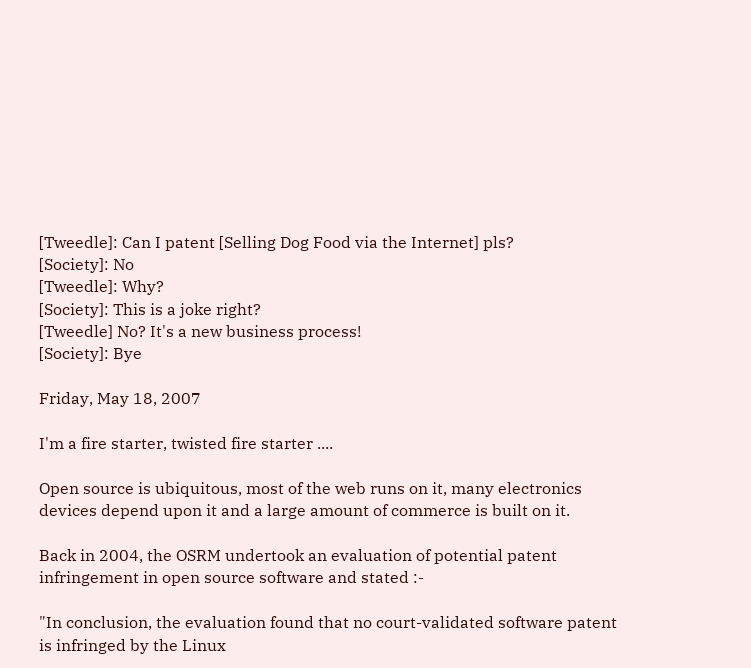[Tweedle]: Can I patent [Selling Dog Food via the Internet] pls?
[Society]: No
[Tweedle]: Why?
[Society]: This is a joke right?
[Tweedle] No? It's a new business process!
[Society]: Bye

Friday, May 18, 2007

I'm a fire starter, twisted fire starter ....

Open source is ubiquitous, most of the web runs on it, many electronics devices depend upon it and a large amount of commerce is built on it.

Back in 2004, the OSRM undertook an evaluation of potential patent infringement in open source software and stated :-

"In conclusion, the evaluation found that no court-validated software patent is infringed by the Linux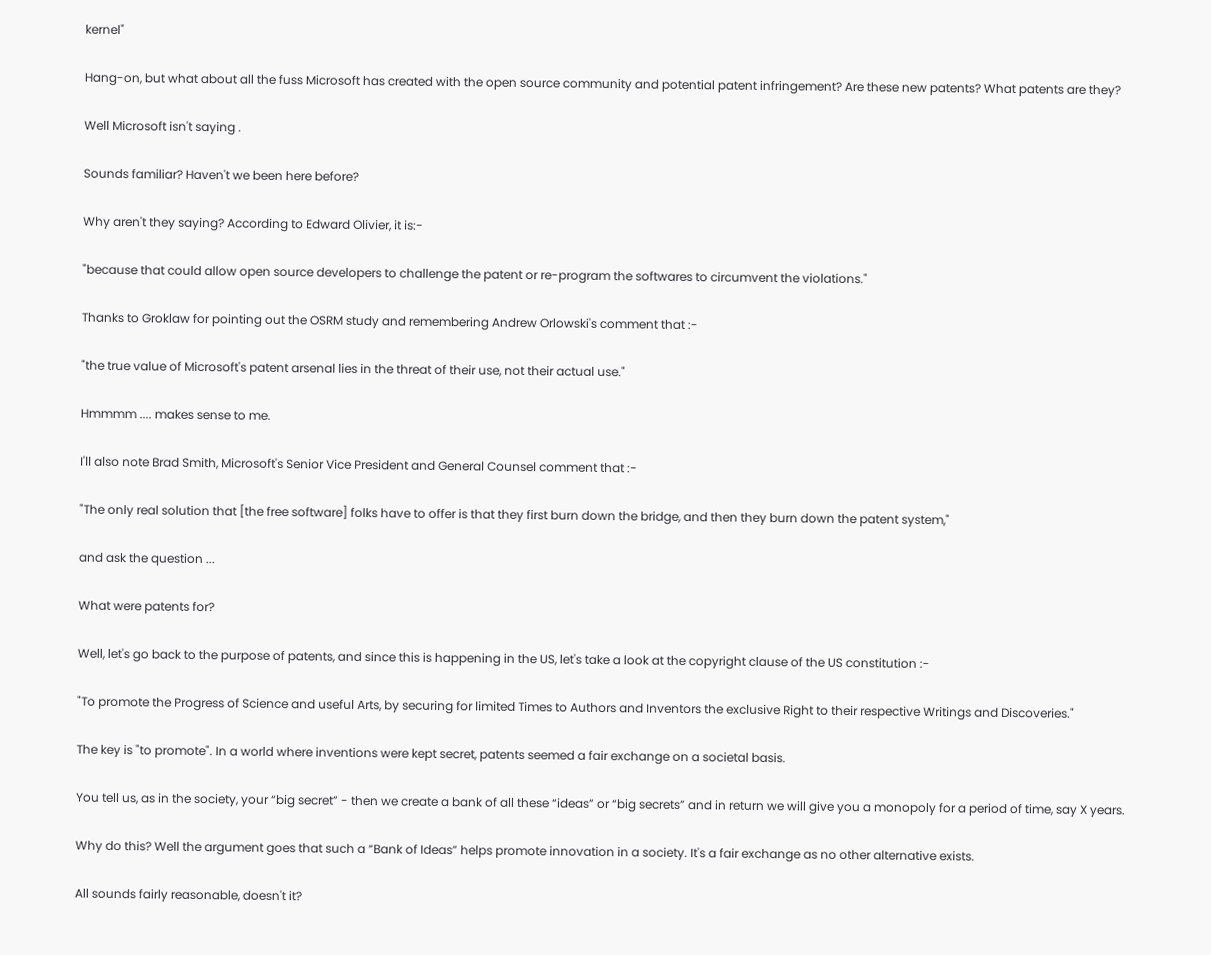kernel"

Hang-on, but what about all the fuss Microsoft has created with the open source community and potential patent infringement? Are these new patents? What patents are they?

Well Microsoft isn't saying .

Sounds familiar? Haven't we been here before?

Why aren't they saying? According to Edward Olivier, it is:-

"because that could allow open source developers to challenge the patent or re-program the softwares to circumvent the violations."

Thanks to Groklaw for pointing out the OSRM study and remembering Andrew Orlowski's comment that :-

"the true value of Microsoft's patent arsenal lies in the threat of their use, not their actual use."

Hmmmm .... makes sense to me.

I'll also note Brad Smith, Microsoft's Senior Vice President and General Counsel comment that :-

"The only real solution that [the free software] folks have to offer is that they first burn down the bridge, and then they burn down the patent system,"

and ask the question ...

What were patents for?

Well, let's go back to the purpose of patents, and since this is happening in the US, let's take a look at the copyright clause of the US constitution :-

"To promote the Progress of Science and useful Arts, by securing for limited Times to Authors and Inventors the exclusive Right to their respective Writings and Discoveries."

The key is "to promote". In a world where inventions were kept secret, patents seemed a fair exchange on a societal basis.

You tell us, as in the society, your “big secret” - then we create a bank of all these “ideas” or “big secrets” and in return we will give you a monopoly for a period of time, say X years.

Why do this? Well the argument goes that such a “Bank of Ideas” helps promote innovation in a society. It's a fair exchange as no other alternative exists.

All sounds fairly reasonable, doesn't it?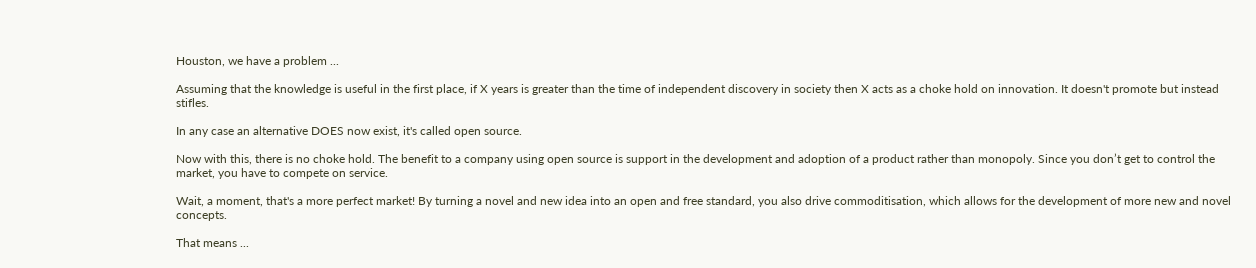Houston, we have a problem ...

Assuming that the knowledge is useful in the first place, if X years is greater than the time of independent discovery in society then X acts as a choke hold on innovation. It doesn't promote but instead stifles.

In any case an alternative DOES now exist, it's called open source.

Now with this, there is no choke hold. The benefit to a company using open source is support in the development and adoption of a product rather than monopoly. Since you don’t get to control the market, you have to compete on service.

Wait, a moment, that's a more perfect market! By turning a novel and new idea into an open and free standard, you also drive commoditisation, which allows for the development of more new and novel concepts.

That means ...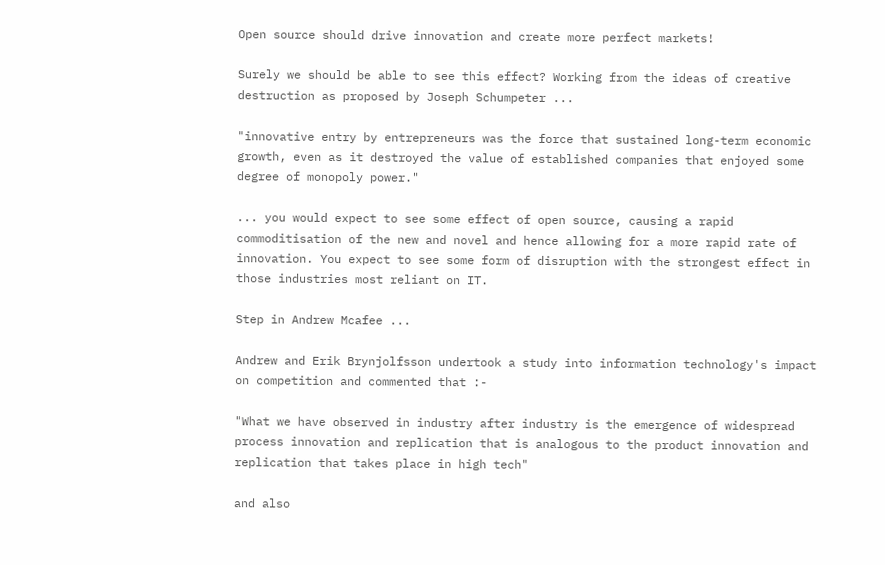Open source should drive innovation and create more perfect markets!

Surely we should be able to see this effect? Working from the ideas of creative destruction as proposed by Joseph Schumpeter ...

"innovative entry by entrepreneurs was the force that sustained long-term economic growth, even as it destroyed the value of established companies that enjoyed some degree of monopoly power."

... you would expect to see some effect of open source, causing a rapid commoditisation of the new and novel and hence allowing for a more rapid rate of innovation. You expect to see some form of disruption with the strongest effect in those industries most reliant on IT.

Step in Andrew Mcafee ...

Andrew and Erik Brynjolfsson undertook a study into information technology's impact on competition and commented that :-

"What we have observed in industry after industry is the emergence of widespread process innovation and replication that is analogous to the product innovation and replication that takes place in high tech"

and also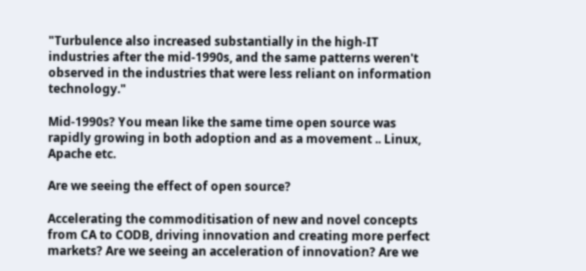"Turbulence also increased substantially in the high-IT industries after the mid-1990s, and the same patterns weren't observed in the industries that were less reliant on information technology."

Mid-1990s? You mean like the same time open source was rapidly growing in both adoption and as a movement .. Linux, Apache etc.

Are we seeing the effect of open source?

Accelerating the commoditisation of new and novel concepts from CA to CODB, driving innovation and creating more perfect markets? Are we seeing an acceleration of innovation? Are we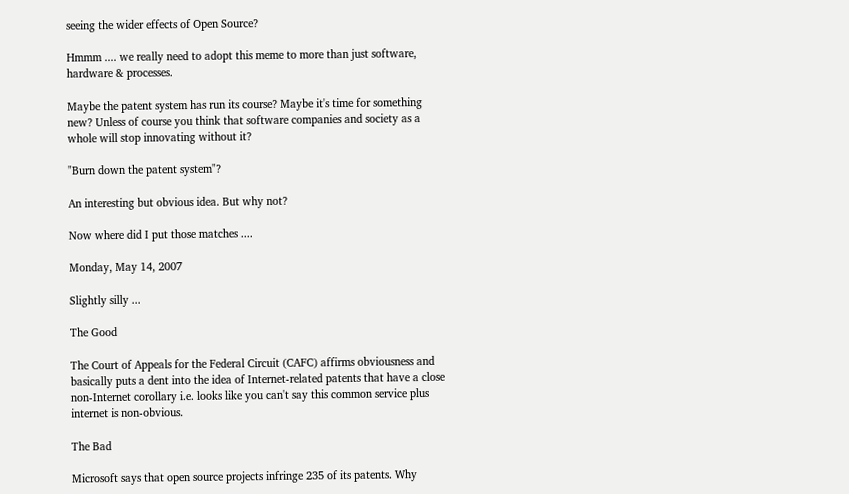seeing the wider effects of Open Source?

Hmmm .... we really need to adopt this meme to more than just software, hardware & processes.

Maybe the patent system has run its course? Maybe it's time for something new? Unless of course you think that software companies and society as a whole will stop innovating without it?

"Burn down the patent system"?

An interesting but obvious idea. But why not?

Now where did I put those matches ....

Monday, May 14, 2007

Slightly silly ...

The Good

The Court of Appeals for the Federal Circuit (CAFC) affirms obviousness and basically puts a dent into the idea of Internet-related patents that have a close non-Internet corollary i.e. looks like you can't say this common service plus internet is non-obvious.

The Bad

Microsoft says that open source projects infringe 235 of its patents. Why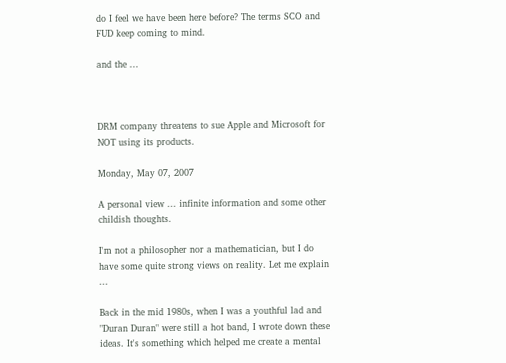do I feel we have been here before? The terms SCO and FUD keep coming to mind.

and the ...



DRM company threatens to sue Apple and Microsoft for NOT using its products.

Monday, May 07, 2007

A personal view ... infinite information and some other childish thoughts.

I'm not a philosopher nor a mathematician, but I do have some quite strong views on reality. Let me explain ...

Back in the mid 1980s, when I was a youthful lad and "Duran Duran" were still a hot band, I wrote down these ideas. It's something which helped me create a mental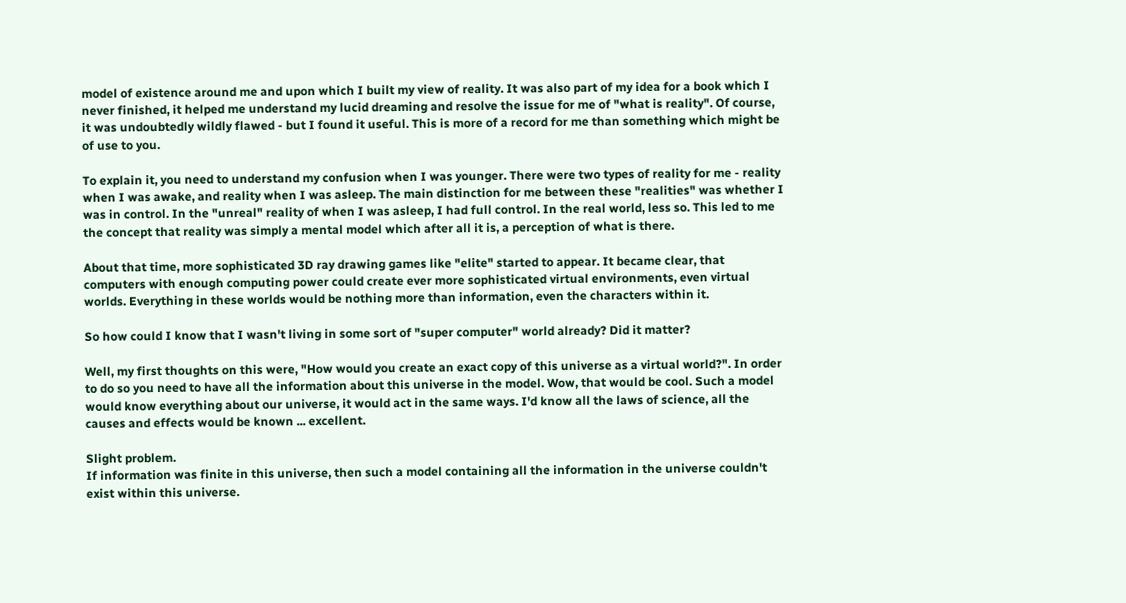model of existence around me and upon which I built my view of reality. It was also part of my idea for a book which I never finished, it helped me understand my lucid dreaming and resolve the issue for me of "what is reality". Of course, it was undoubtedly wildly flawed - but I found it useful. This is more of a record for me than something which might be of use to you.

To explain it, you need to understand my confusion when I was younger. There were two types of reality for me - reality when I was awake, and reality when I was asleep. The main distinction for me between these "realities" was whether I was in control. In the "unreal" reality of when I was asleep, I had full control. In the real world, less so. This led to me the concept that reality was simply a mental model which after all it is, a perception of what is there.

About that time, more sophisticated 3D ray drawing games like "elite" started to appear. It became clear, that computers with enough computing power could create ever more sophisticated virtual environments, even virtual worlds. Everything in these worlds would be nothing more than information, even the characters within it.

So how could I know that I wasn't living in some sort of "super computer" world already? Did it matter?

Well, my first thoughts on this were, "How would you create an exact copy of this universe as a virtual world?". In order to do so you need to have all the information about this universe in the model. Wow, that would be cool. Such a model would know everything about our universe, it would act in the same ways. I'd know all the laws of science, all the causes and effects would be known ... excellent.

Slight problem.
If information was finite in this universe, then such a model containing all the information in the universe couldn't exist within this universe.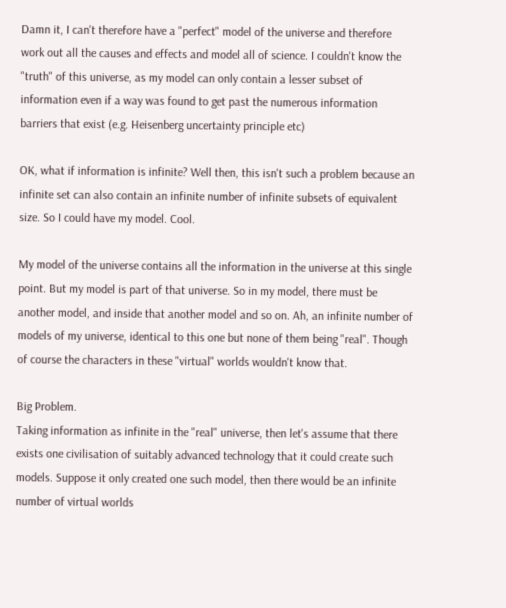Damn it, I can't therefore have a "perfect" model of the universe and therefore work out all the causes and effects and model all of science. I couldn't know the "truth" of this universe, as my model can only contain a lesser subset of information even if a way was found to get past the numerous information barriers that exist (e.g. Heisenberg uncertainty principle etc)

OK, what if information is infinite? Well then, this isn't such a problem because an infinite set can also contain an infinite number of infinite subsets of equivalent size. So I could have my model. Cool.

My model of the universe contains all the information in the universe at this single point. But my model is part of that universe. So in my model, there must be another model, and inside that another model and so on. Ah, an infinite number of models of my universe, identical to this one but none of them being "real". Though of course the characters in these "virtual" worlds wouldn't know that.

Big Problem.
Taking information as infinite in the "real" universe, then let's assume that there exists one civilisation of suitably advanced technology that it could create such models. Suppose it only created one such model, then there would be an infinite number of virtual worlds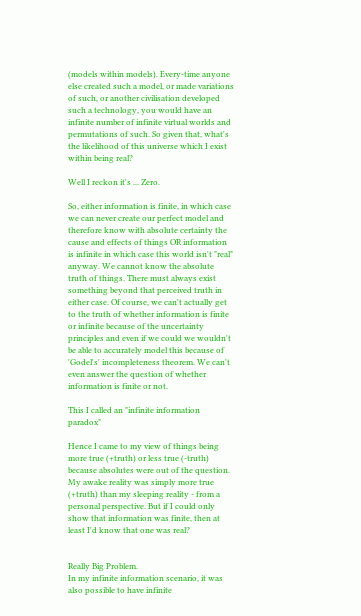(models within models). Every-time anyone else created such a model, or made variations of such, or another civilisation developed such a technology, you would have an infinite number of infinite virtual worlds and permutations of such. So given that, what's the likelihood of this universe which I exist within being real?

Well I reckon it's ... Zero.

So, either information is finite, in which case we can never create our perfect model and therefore know with absolute certainty the cause and effects of things OR information is infinite in which case this world isn't "real" anyway. We cannot know the absolute truth of things. There must always exist something beyond that perceived truth in either case. Of course, we can't actually get to the truth of whether information is finite or infinite because of the uncertainty principles and even if we could we wouldn't be able to accurately model this because of  'Godel's' incompleteness theorem. We can't even answer the question of whether information is finite or not.

This I called an "infinite information paradox"

Hence I came to my view of things being more true (+truth) or less true (-truth) because absolutes were out of the question. My awake reality was simply more true (+truth) than my sleeping reality - from a personal perspective. But if I could only show that information was finite, then at least I'd know that one was real?


Really Big Problem.
In my infinite information scenario, it was also possible to have infinite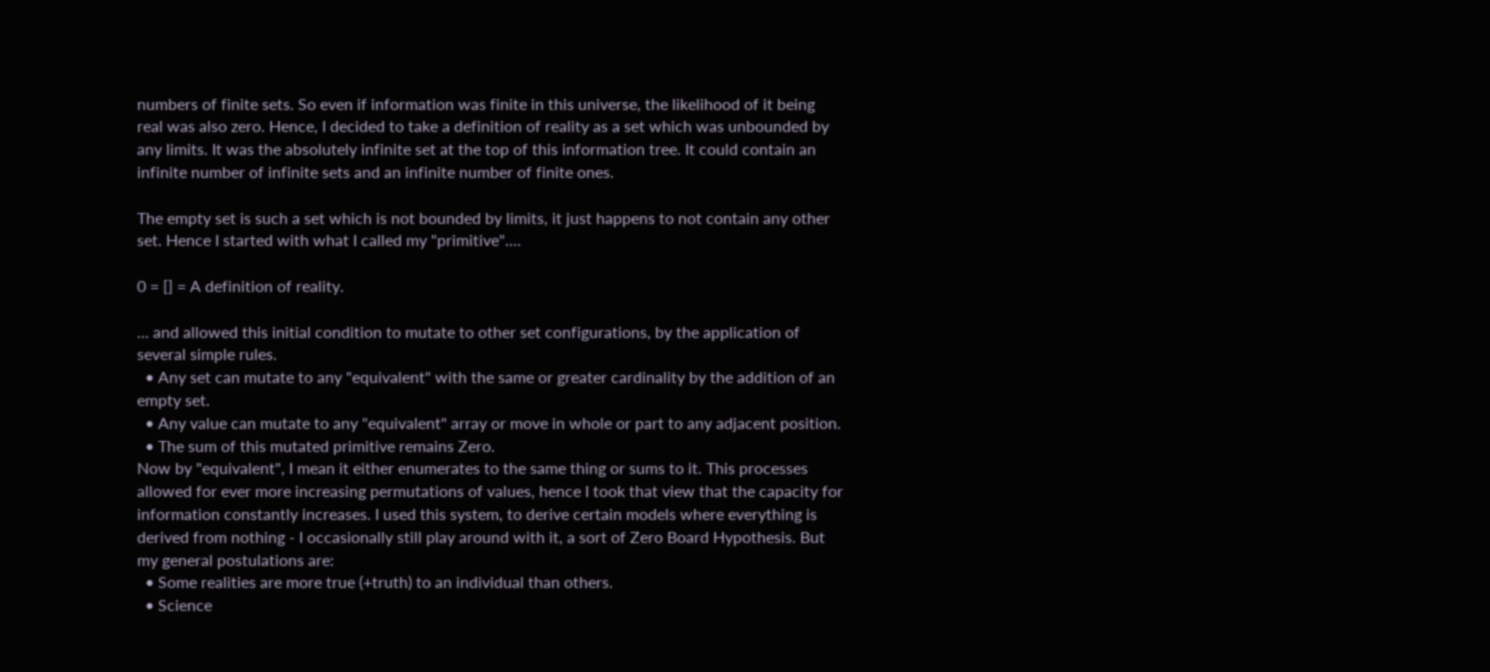numbers of finite sets. So even if information was finite in this universe, the likelihood of it being real was also zero. Hence, I decided to take a definition of reality as a set which was unbounded by any limits. It was the absolutely infinite set at the top of this information tree. It could contain an infinite number of infinite sets and an infinite number of finite ones.

The empty set is such a set which is not bounded by limits, it just happens to not contain any other set. Hence I started with what I called my "primitive"....

0 = [] = A definition of reality.

... and allowed this initial condition to mutate to other set configurations, by the application of several simple rules.
  • Any set can mutate to any "equivalent" with the same or greater cardinality by the addition of an empty set.
  • Any value can mutate to any "equivalent" array or move in whole or part to any adjacent position.
  • The sum of this mutated primitive remains Zero.
Now by "equivalent", I mean it either enumerates to the same thing or sums to it. This processes allowed for ever more increasing permutations of values, hence I took that view that the capacity for information constantly increases. I used this system, to derive certain models where everything is derived from nothing - I occasionally still play around with it, a sort of Zero Board Hypothesis. But my general postulations are:
  • Some realities are more true (+truth) to an individual than others.
  • Science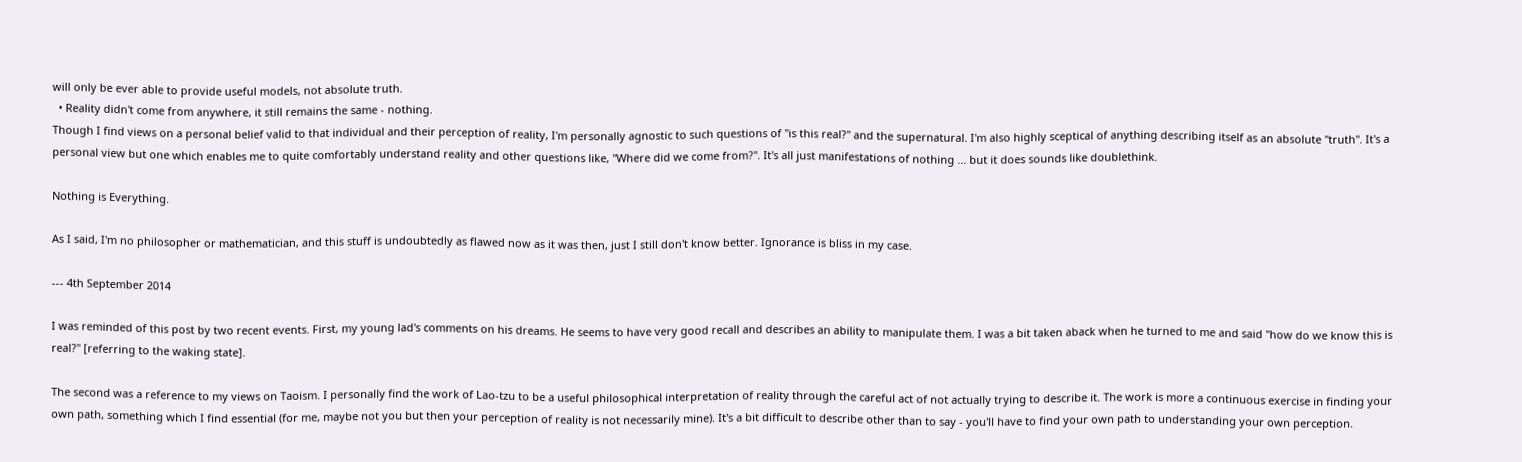will only be ever able to provide useful models, not absolute truth.
  • Reality didn't come from anywhere, it still remains the same - nothing.
Though I find views on a personal belief valid to that individual and their perception of reality, I'm personally agnostic to such questions of "is this real?" and the supernatural. I'm also highly sceptical of anything describing itself as an absolute "truth". It's a personal view but one which enables me to quite comfortably understand reality and other questions like, "Where did we come from?". It's all just manifestations of nothing ... but it does sounds like doublethink.

Nothing is Everything.

As I said, I'm no philosopher or mathematician, and this stuff is undoubtedly as flawed now as it was then, just I still don't know better. Ignorance is bliss in my case.

--- 4th September 2014

I was reminded of this post by two recent events. First, my young lad's comments on his dreams. He seems to have very good recall and describes an ability to manipulate them. I was a bit taken aback when he turned to me and said "how do we know this is real?" [referring to the waking state].

The second was a reference to my views on Taoism. I personally find the work of Lao-tzu to be a useful philosophical interpretation of reality through the careful act of not actually trying to describe it. The work is more a continuous exercise in finding your own path, something which I find essential (for me, maybe not you but then your perception of reality is not necessarily mine). It's a bit difficult to describe other than to say - you'll have to find your own path to understanding your own perception.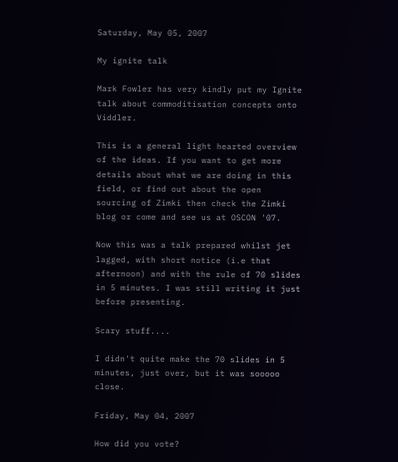Saturday, May 05, 2007

My ignite talk

Mark Fowler has very kindly put my Ignite talk about commoditisation concepts onto Viddler.

This is a general light hearted overview of the ideas. If you want to get more details about what we are doing in this field, or find out about the open sourcing of Zimki then check the Zimki blog or come and see us at OSCON '07.

Now this was a talk prepared whilst jet lagged, with short notice (i.e that afternoon) and with the rule of 70 slides in 5 minutes. I was still writing it just before presenting.

Scary stuff....

I didn't quite make the 70 slides in 5 minutes, just over, but it was sooooo close.

Friday, May 04, 2007

How did you vote?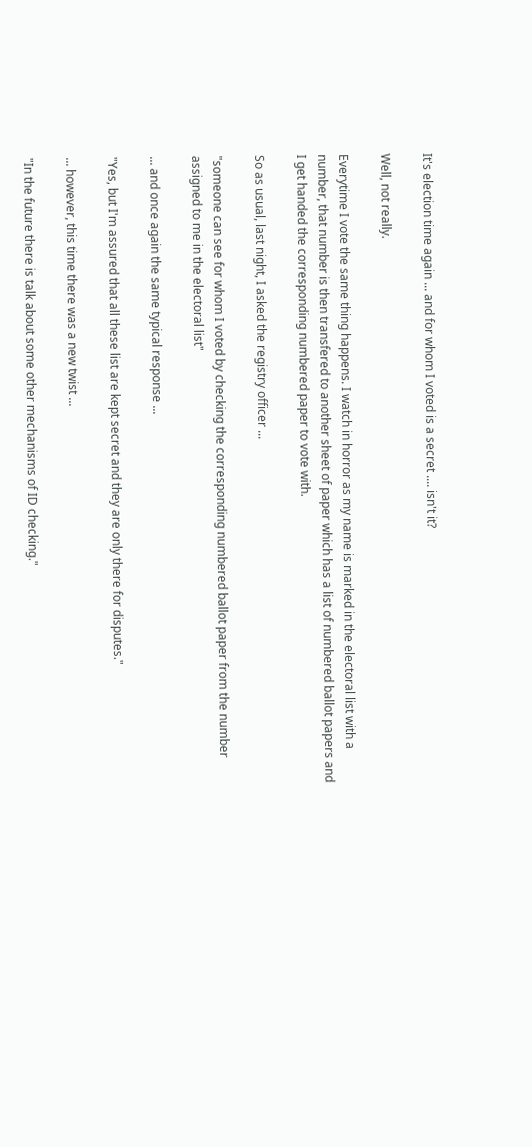It's election time again ... and for whom I voted is a secret .... isn't it?

Well, not really.

Everytime I vote the same thing happens. I watch in horror as my name is marked in the electoral list with a number, that number is then transfered to another sheet of paper which has a list of numbered ballot papers and I get handed the corresponding numbered paper to vote with.

So as usual, last night, I asked the registry officer ...

"someone can see for whom I voted by checking the corresponding numbered ballot paper from the number assigned to me in the electoral list"

... and once again the same typical response ...

"Yes, but I'm assured that all these list are kept secret and they are only there for disputes."

... however, this time there was a new twist ...

"In the future there is talk about some other mechanisms of ID checking."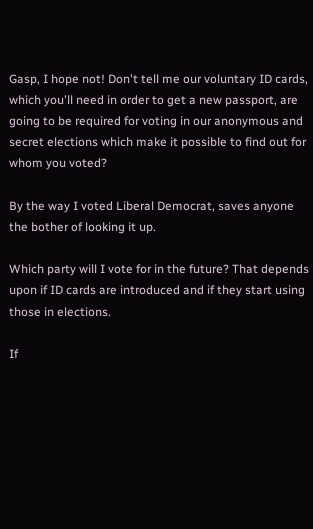Gasp, I hope not! Don't tell me our voluntary ID cards, which you'll need in order to get a new passport, are going to be required for voting in our anonymous and secret elections which make it possible to find out for whom you voted?

By the way I voted Liberal Democrat, saves anyone the bother of looking it up.

Which party will I vote for in the future? That depends upon if ID cards are introduced and if they start using those in elections.

If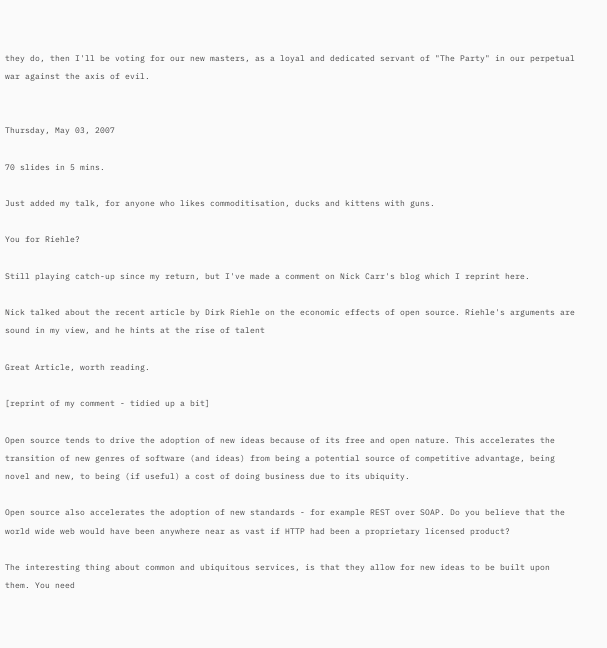they do, then I'll be voting for our new masters, as a loyal and dedicated servant of "The Party" in our perpetual war against the axis of evil.


Thursday, May 03, 2007

70 slides in 5 mins.

Just added my talk, for anyone who likes commoditisation, ducks and kittens with guns.

You for Riehle?

Still playing catch-up since my return, but I've made a comment on Nick Carr's blog which I reprint here.

Nick talked about the recent article by Dirk Riehle on the economic effects of open source. Riehle's arguments are sound in my view, and he hints at the rise of talent

Great Article, worth reading.

[reprint of my comment - tidied up a bit]

Open source tends to drive the adoption of new ideas because of its free and open nature. This accelerates the transition of new genres of software (and ideas) from being a potential source of competitive advantage, being novel and new, to being (if useful) a cost of doing business due to its ubiquity.

Open source also accelerates the adoption of new standards - for example REST over SOAP. Do you believe that the world wide web would have been anywhere near as vast if HTTP had been a proprietary licensed product?

The interesting thing about common and ubiquitous services, is that they allow for new ideas to be built upon them. You need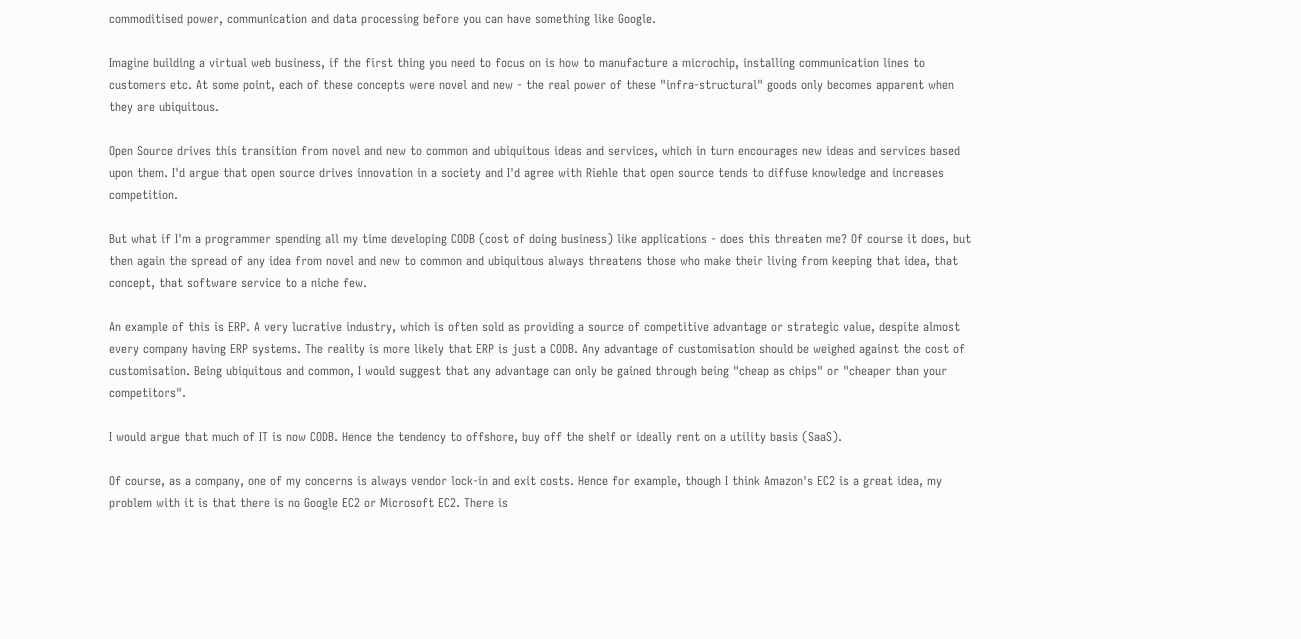commoditised power, communication and data processing before you can have something like Google.

Imagine building a virtual web business, if the first thing you need to focus on is how to manufacture a microchip, installing communication lines to customers etc. At some point, each of these concepts were novel and new - the real power of these "infra-structural" goods only becomes apparent when they are ubiquitous.

Open Source drives this transition from novel and new to common and ubiquitous ideas and services, which in turn encourages new ideas and services based upon them. I'd argue that open source drives innovation in a society and I'd agree with Riehle that open source tends to diffuse knowledge and increases competition.

But what if I'm a programmer spending all my time developing CODB (cost of doing business) like applications - does this threaten me? Of course it does, but then again the spread of any idea from novel and new to common and ubiquitous always threatens those who make their living from keeping that idea, that concept, that software service to a niche few.

An example of this is ERP. A very lucrative industry, which is often sold as providing a source of competitive advantage or strategic value, despite almost every company having ERP systems. The reality is more likely that ERP is just a CODB. Any advantage of customisation should be weighed against the cost of customisation. Being ubiquitous and common, I would suggest that any advantage can only be gained through being "cheap as chips" or "cheaper than your competitors".

I would argue that much of IT is now CODB. Hence the tendency to offshore, buy off the shelf or ideally rent on a utility basis (SaaS).

Of course, as a company, one of my concerns is always vendor lock-in and exit costs. Hence for example, though I think Amazon's EC2 is a great idea, my problem with it is that there is no Google EC2 or Microsoft EC2. There is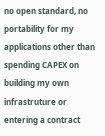no open standard, no portability for my applications other than spending CAPEX on building my own infrastruture or entering a contract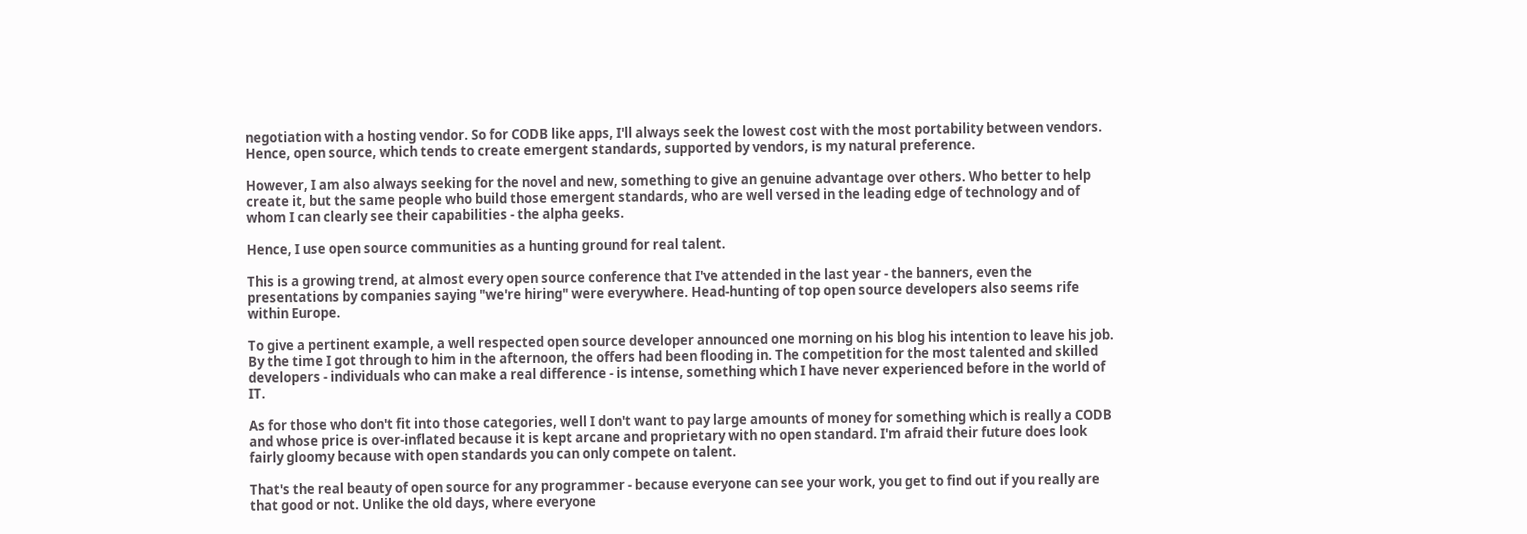negotiation with a hosting vendor. So for CODB like apps, I'll always seek the lowest cost with the most portability between vendors. Hence, open source, which tends to create emergent standards, supported by vendors, is my natural preference.

However, I am also always seeking for the novel and new, something to give an genuine advantage over others. Who better to help create it, but the same people who build those emergent standards, who are well versed in the leading edge of technology and of whom I can clearly see their capabilities - the alpha geeks.

Hence, I use open source communities as a hunting ground for real talent.

This is a growing trend, at almost every open source conference that I've attended in the last year - the banners, even the presentations by companies saying "we're hiring" were everywhere. Head-hunting of top open source developers also seems rife within Europe.

To give a pertinent example, a well respected open source developer announced one morning on his blog his intention to leave his job. By the time I got through to him in the afternoon, the offers had been flooding in. The competition for the most talented and skilled developers - individuals who can make a real difference - is intense, something which I have never experienced before in the world of IT.

As for those who don't fit into those categories, well I don't want to pay large amounts of money for something which is really a CODB and whose price is over-inflated because it is kept arcane and proprietary with no open standard. I'm afraid their future does look fairly gloomy because with open standards you can only compete on talent.

That's the real beauty of open source for any programmer - because everyone can see your work, you get to find out if you really are that good or not. Unlike the old days, where everyone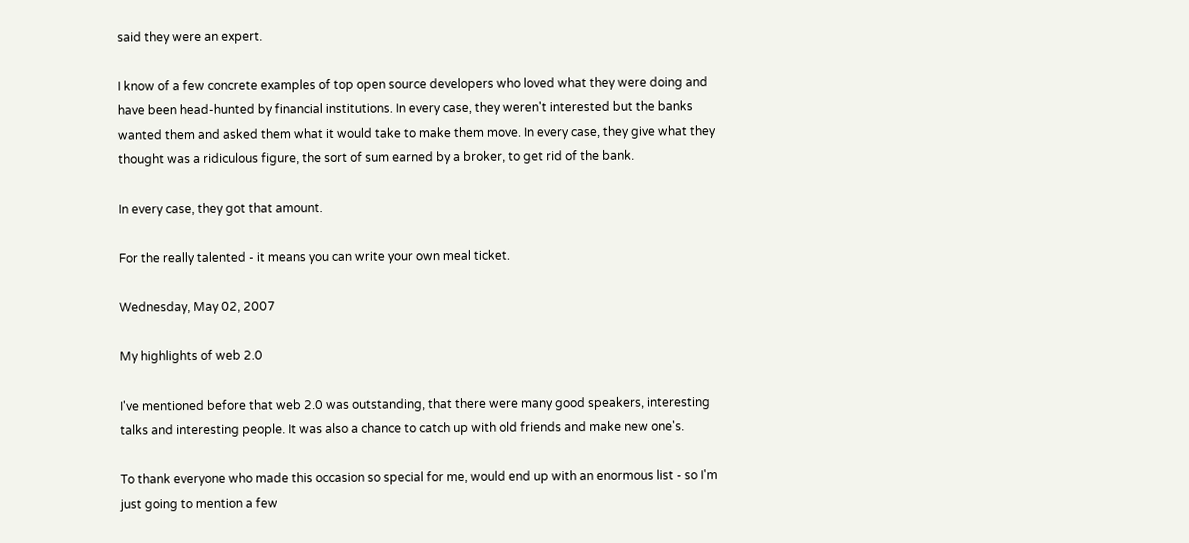said they were an expert.

I know of a few concrete examples of top open source developers who loved what they were doing and have been head-hunted by financial institutions. In every case, they weren't interested but the banks wanted them and asked them what it would take to make them move. In every case, they give what they thought was a ridiculous figure, the sort of sum earned by a broker, to get rid of the bank.

In every case, they got that amount.

For the really talented - it means you can write your own meal ticket.

Wednesday, May 02, 2007

My highlights of web 2.0

I've mentioned before that web 2.0 was outstanding, that there were many good speakers, interesting talks and interesting people. It was also a chance to catch up with old friends and make new one's.

To thank everyone who made this occasion so special for me, would end up with an enormous list - so I'm just going to mention a few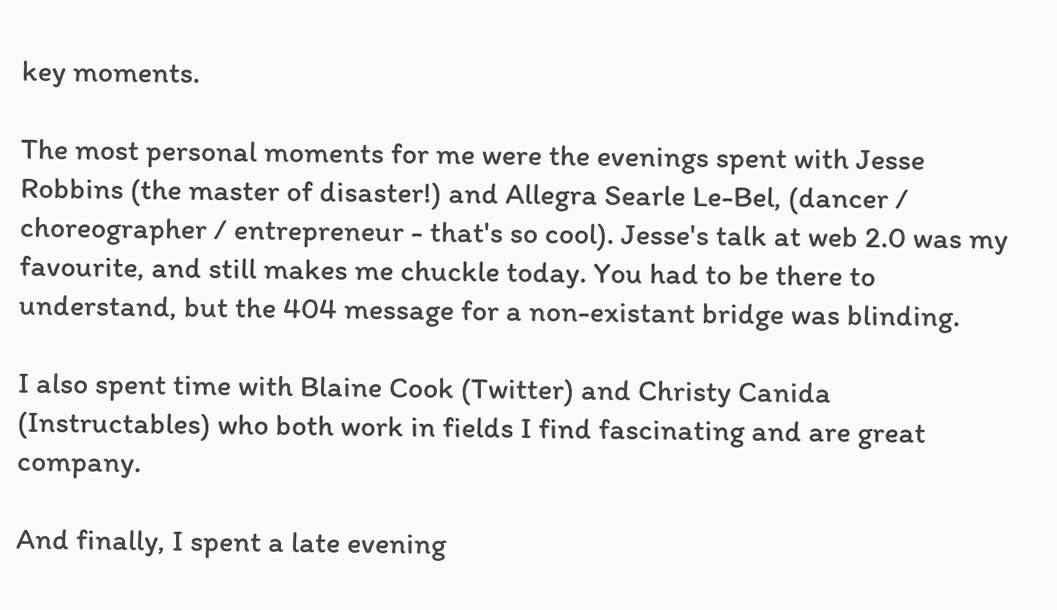key moments.

The most personal moments for me were the evenings spent with Jesse Robbins (the master of disaster!) and Allegra Searle Le-Bel, (dancer / choreographer / entrepreneur - that's so cool). Jesse's talk at web 2.0 was my favourite, and still makes me chuckle today. You had to be there to understand, but the 404 message for a non-existant bridge was blinding.

I also spent time with Blaine Cook (Twitter) and Christy Canida (Instructables) who both work in fields I find fascinating and are great company.

And finally, I spent a late evening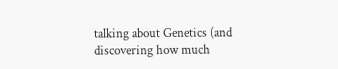talking about Genetics (and discovering how much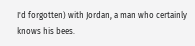I'd forgotten) with Jordan, a man who certainly knows his bees.